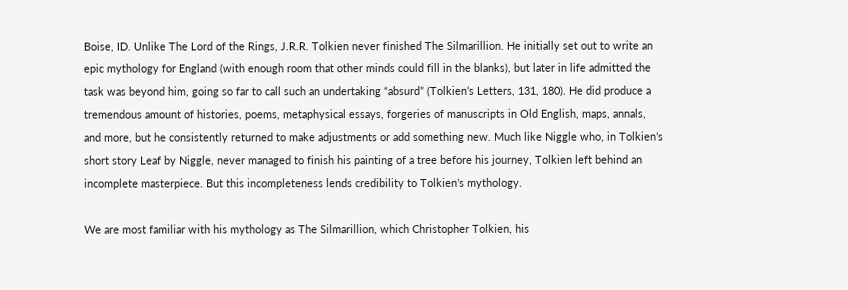Boise, ID. Unlike The Lord of the Rings, J.R.R. Tolkien never finished The Silmarillion. He initially set out to write an epic mythology for England (with enough room that other minds could fill in the blanks), but later in life admitted the task was beyond him, going so far to call such an undertaking “absurd” (Tolkien’s Letters, 131, 180). He did produce a tremendous amount of histories, poems, metaphysical essays, forgeries of manuscripts in Old English, maps, annals, and more, but he consistently returned to make adjustments or add something new. Much like Niggle who, in Tolkien’s short story Leaf by Niggle, never managed to finish his painting of a tree before his journey, Tolkien left behind an incomplete masterpiece. But this incompleteness lends credibility to Tolkien’s mythology.

We are most familiar with his mythology as The Silmarillion, which Christopher Tolkien, his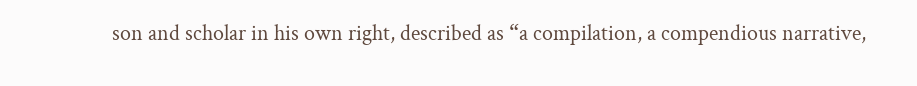son and scholar in his own right, described as “a compilation, a compendious narrative,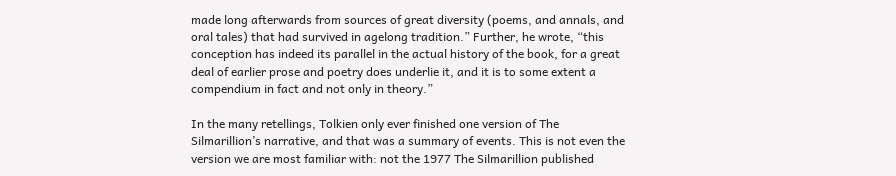made long afterwards from sources of great diversity (poems, and annals, and oral tales) that had survived in agelong tradition.” Further, he wrote, “this conception has indeed its parallel in the actual history of the book, for a great deal of earlier prose and poetry does underlie it, and it is to some extent a compendium in fact and not only in theory.”

In the many retellings, Tolkien only ever finished one version of The Silmarillion’s narrative, and that was a summary of events. This is not even the version we are most familiar with: not the 1977 The Silmarillion published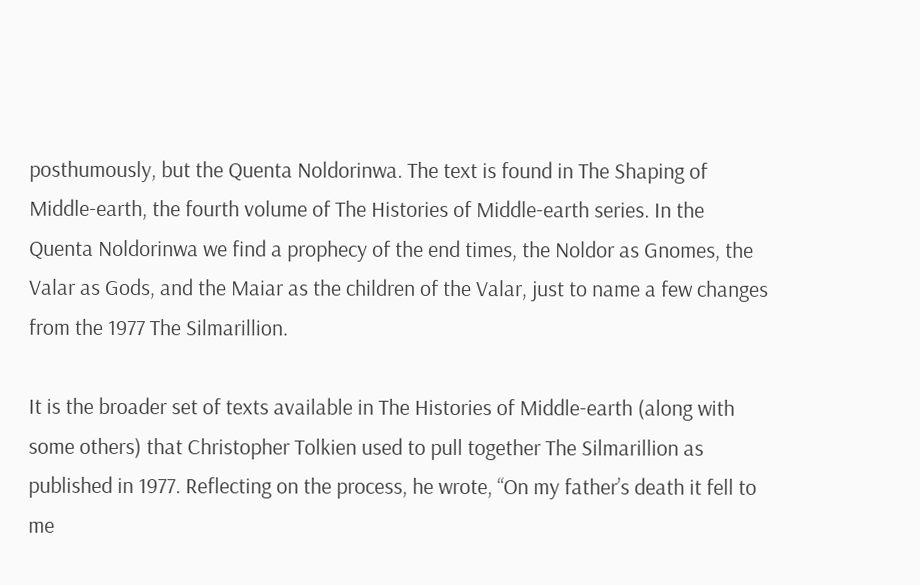posthumously, but the Quenta Noldorinwa. The text is found in The Shaping of Middle-earth, the fourth volume of The Histories of Middle-earth series. In the Quenta Noldorinwa we find a prophecy of the end times, the Noldor as Gnomes, the Valar as Gods, and the Maiar as the children of the Valar, just to name a few changes from the 1977 The Silmarillion.

It is the broader set of texts available in The Histories of Middle-earth (along with some others) that Christopher Tolkien used to pull together The Silmarillion as published in 1977. Reflecting on the process, he wrote, “On my father’s death it fell to me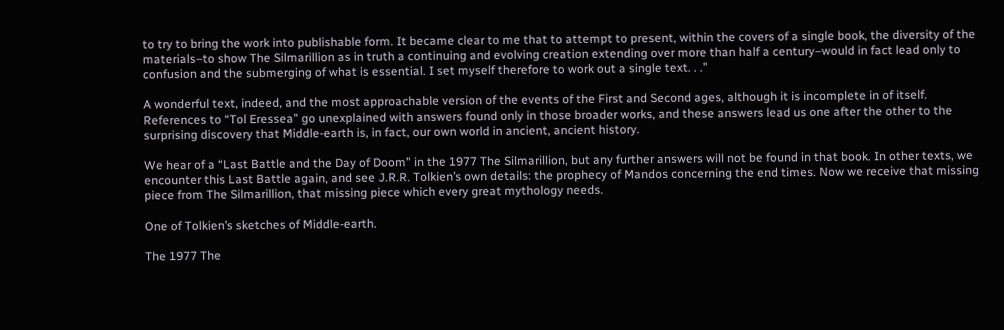to try to bring the work into publishable form. It became clear to me that to attempt to present, within the covers of a single book, the diversity of the materials–to show The Silmarillion as in truth a continuing and evolving creation extending over more than half a century–would in fact lead only to confusion and the submerging of what is essential. I set myself therefore to work out a single text. . .”

A wonderful text, indeed, and the most approachable version of the events of the First and Second ages, although it is incomplete in of itself. References to “Tol Eressea” go unexplained with answers found only in those broader works, and these answers lead us one after the other to the surprising discovery that Middle-earth is, in fact, our own world in ancient, ancient history.

We hear of a “Last Battle and the Day of Doom” in the 1977 The Silmarillion, but any further answers will not be found in that book. In other texts, we encounter this Last Battle again, and see J.R.R. Tolkien’s own details: the prophecy of Mandos concerning the end times. Now we receive that missing piece from The Silmarillion, that missing piece which every great mythology needs.

One of Tolkien’s sketches of Middle-earth.

The 1977 The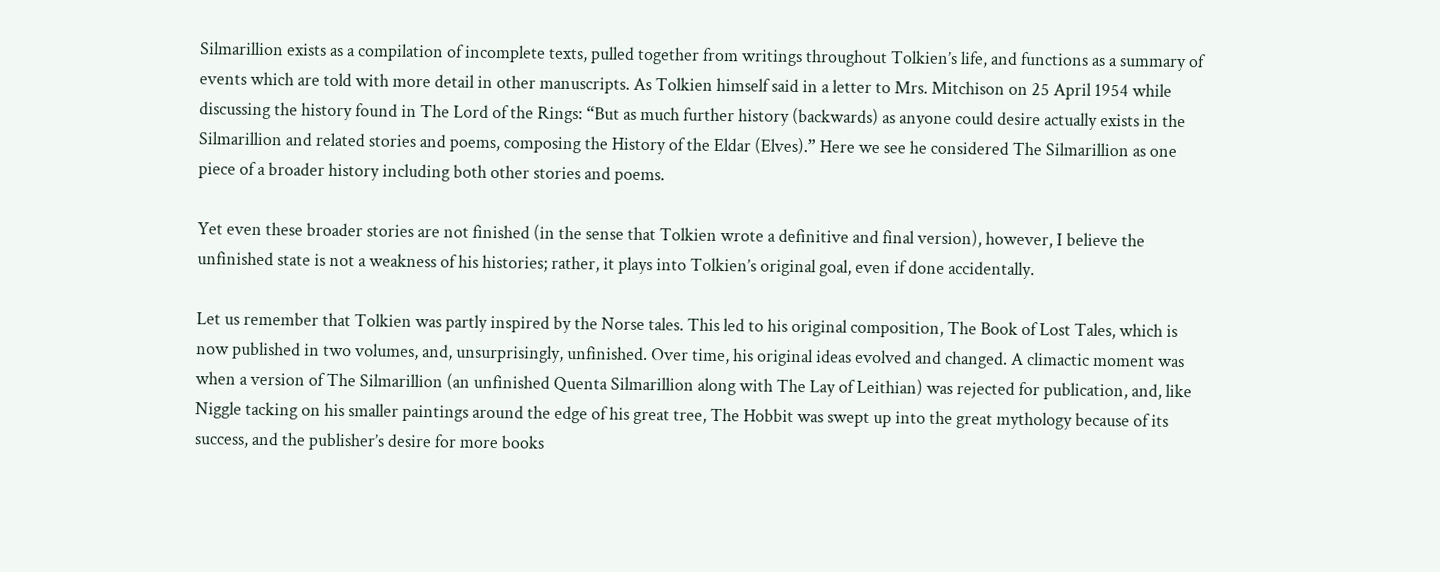Silmarillion exists as a compilation of incomplete texts, pulled together from writings throughout Tolkien’s life, and functions as a summary of events which are told with more detail in other manuscripts. As Tolkien himself said in a letter to Mrs. Mitchison on 25 April 1954 while discussing the history found in The Lord of the Rings: “But as much further history (backwards) as anyone could desire actually exists in the Silmarillion and related stories and poems, composing the History of the Eldar (Elves).” Here we see he considered The Silmarillion as one piece of a broader history including both other stories and poems.

Yet even these broader stories are not finished (in the sense that Tolkien wrote a definitive and final version), however, I believe the unfinished state is not a weakness of his histories; rather, it plays into Tolkien’s original goal, even if done accidentally.

Let us remember that Tolkien was partly inspired by the Norse tales. This led to his original composition, The Book of Lost Tales, which is now published in two volumes, and, unsurprisingly, unfinished. Over time, his original ideas evolved and changed. A climactic moment was when a version of The Silmarillion (an unfinished Quenta Silmarillion along with The Lay of Leithian) was rejected for publication, and, like Niggle tacking on his smaller paintings around the edge of his great tree, The Hobbit was swept up into the great mythology because of its success, and the publisher’s desire for more books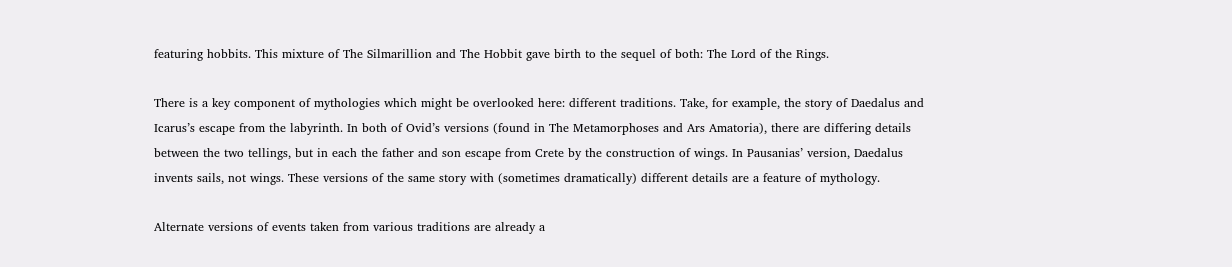featuring hobbits. This mixture of The Silmarillion and The Hobbit gave birth to the sequel of both: The Lord of the Rings.

There is a key component of mythologies which might be overlooked here: different traditions. Take, for example, the story of Daedalus and Icarus’s escape from the labyrinth. In both of Ovid’s versions (found in The Metamorphoses and Ars Amatoria), there are differing details between the two tellings, but in each the father and son escape from Crete by the construction of wings. In Pausanias’ version, Daedalus invents sails, not wings. These versions of the same story with (sometimes dramatically) different details are a feature of mythology.

Alternate versions of events taken from various traditions are already a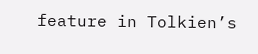feature in Tolkien’s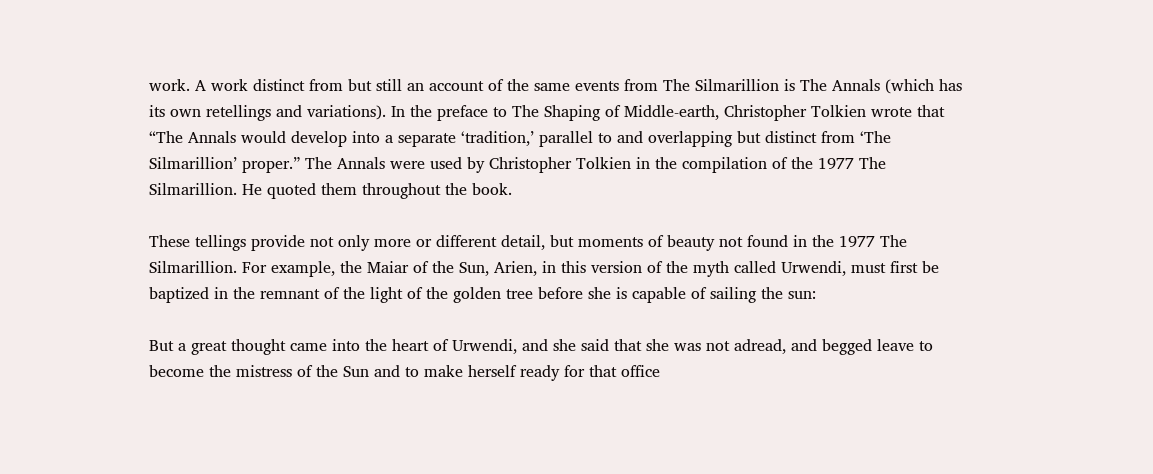work. A work distinct from but still an account of the same events from The Silmarillion is The Annals (which has its own retellings and variations). In the preface to The Shaping of Middle-earth, Christopher Tolkien wrote that “The Annals would develop into a separate ‘tradition,’ parallel to and overlapping but distinct from ‘The Silmarillion’ proper.” The Annals were used by Christopher Tolkien in the compilation of the 1977 The Silmarillion. He quoted them throughout the book.

These tellings provide not only more or different detail, but moments of beauty not found in the 1977 The Silmarillion. For example, the Maiar of the Sun, Arien, in this version of the myth called Urwendi, must first be baptized in the remnant of the light of the golden tree before she is capable of sailing the sun:

But a great thought came into the heart of Urwendi, and she said that she was not adread, and begged leave to become the mistress of the Sun and to make herself ready for that office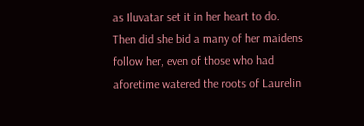as Iluvatar set it in her heart to do. Then did she bid a many of her maidens follow her, even of those who had aforetime watered the roots of Laurelin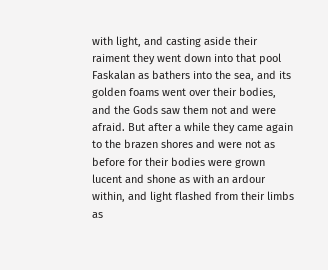with light, and casting aside their raiment they went down into that pool Faskalan as bathers into the sea, and its golden foams went over their bodies, and the Gods saw them not and were afraid. But after a while they came again to the brazen shores and were not as before for their bodies were grown lucent and shone as with an ardour within, and light flashed from their limbs as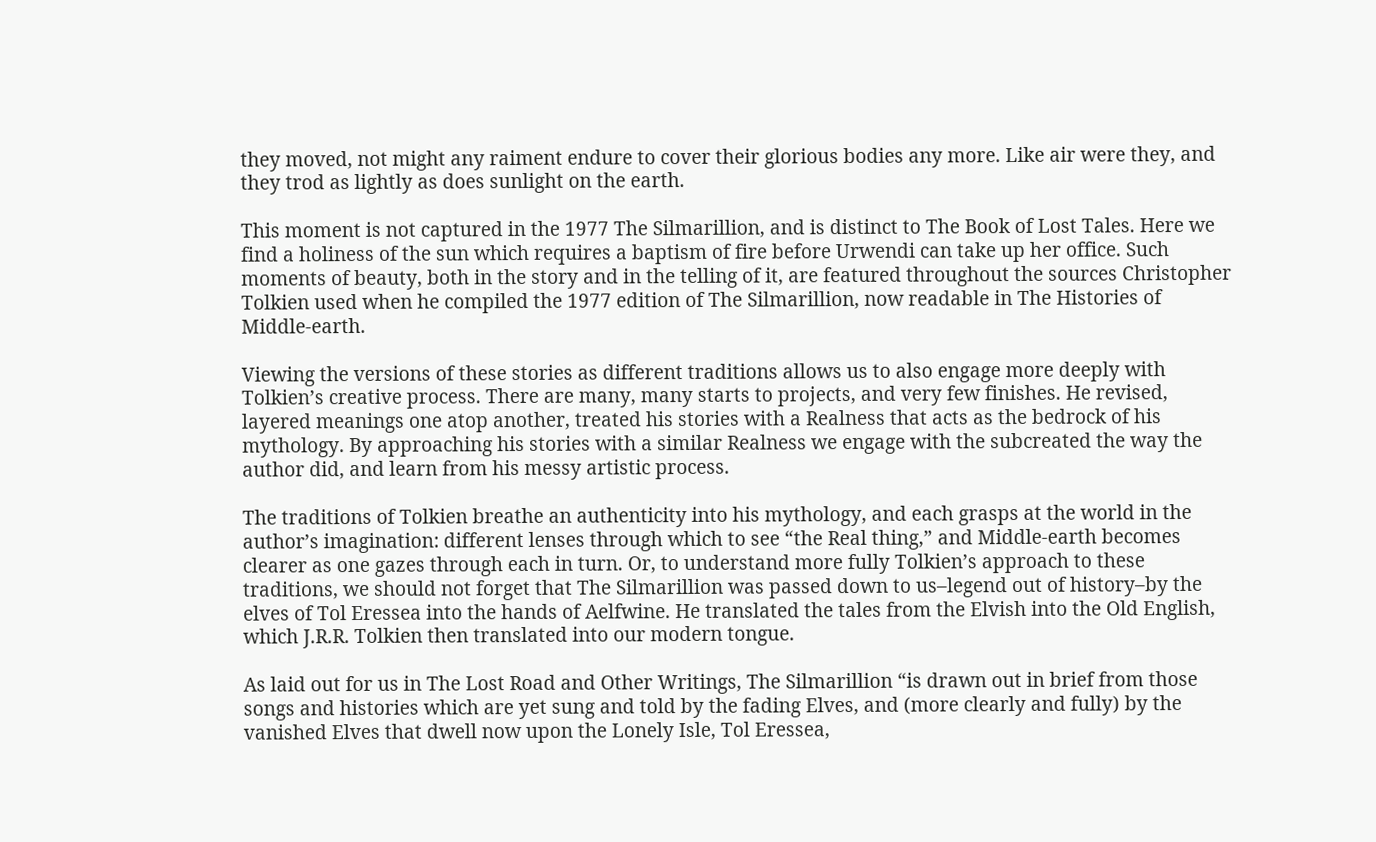they moved, not might any raiment endure to cover their glorious bodies any more. Like air were they, and they trod as lightly as does sunlight on the earth.

This moment is not captured in the 1977 The Silmarillion, and is distinct to The Book of Lost Tales. Here we find a holiness of the sun which requires a baptism of fire before Urwendi can take up her office. Such moments of beauty, both in the story and in the telling of it, are featured throughout the sources Christopher Tolkien used when he compiled the 1977 edition of The Silmarillion, now readable in The Histories of Middle-earth.

Viewing the versions of these stories as different traditions allows us to also engage more deeply with Tolkien’s creative process. There are many, many starts to projects, and very few finishes. He revised, layered meanings one atop another, treated his stories with a Realness that acts as the bedrock of his mythology. By approaching his stories with a similar Realness we engage with the subcreated the way the author did, and learn from his messy artistic process.

The traditions of Tolkien breathe an authenticity into his mythology, and each grasps at the world in the author’s imagination: different lenses through which to see “the Real thing,” and Middle-earth becomes clearer as one gazes through each in turn. Or, to understand more fully Tolkien’s approach to these traditions, we should not forget that The Silmarillion was passed down to us–legend out of history–by the elves of Tol Eressea into the hands of Aelfwine. He translated the tales from the Elvish into the Old English, which J.R.R. Tolkien then translated into our modern tongue.

As laid out for us in The Lost Road and Other Writings, The Silmarillion “is drawn out in brief from those songs and histories which are yet sung and told by the fading Elves, and (more clearly and fully) by the vanished Elves that dwell now upon the Lonely Isle, Tol Eressea,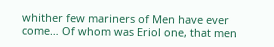whither few mariners of Men have ever come… Of whom was Eriol one, that men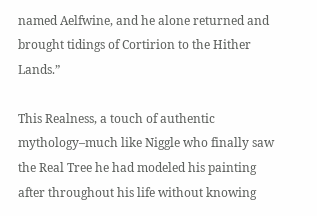named Aelfwine, and he alone returned and brought tidings of Cortirion to the Hither Lands.”

This Realness, a touch of authentic mythology–much like Niggle who finally saw the Real Tree he had modeled his painting after throughout his life without knowing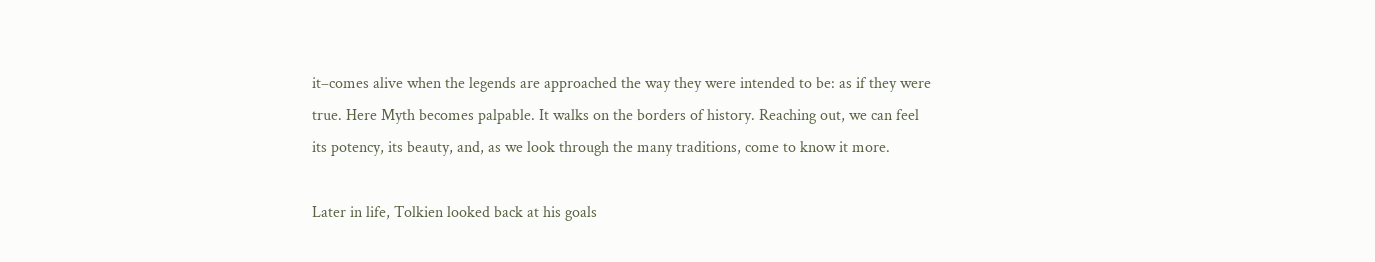it–comes alive when the legends are approached the way they were intended to be: as if they were true. Here Myth becomes palpable. It walks on the borders of history. Reaching out, we can feel its potency, its beauty, and, as we look through the many traditions, come to know it more.

Later in life, Tolkien looked back at his goals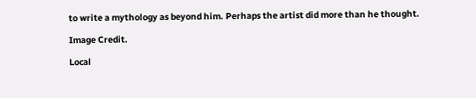to write a mythology as beyond him. Perhaps the artist did more than he thought.

Image Credit.

Local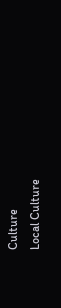Culture
Local Culture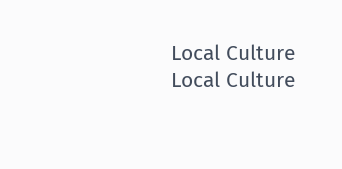Local Culture
Local Culture